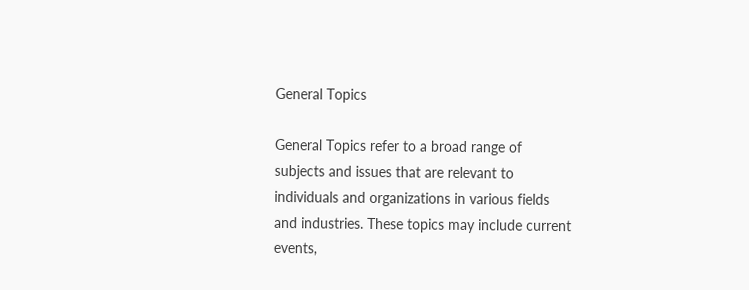General Topics

General Topics refer to a broad range of subjects and issues that are relevant to individuals and organizations in various fields and industries. These topics may include current events,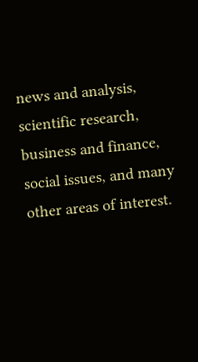news and analysis, scientific research, business and finance, social issues, and many other areas of interest.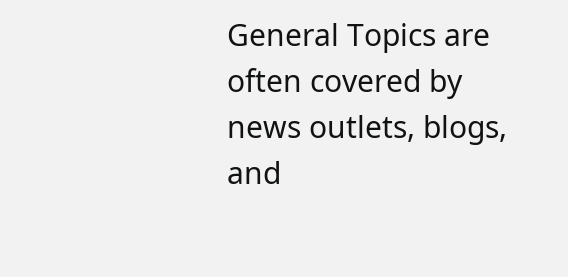General Topics are often covered by news outlets, blogs, and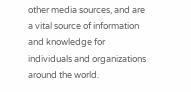other media sources, and are a vital source of information and knowledge for individuals and organizations around the world.